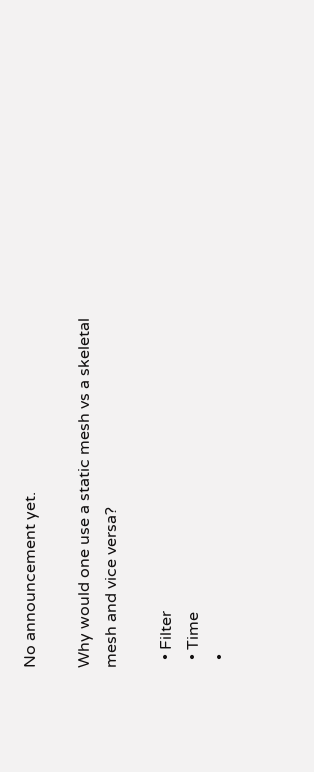No announcement yet.

Why would one use a static mesh vs a skeletal mesh and vice versa?

  • Filter
  • Time
  •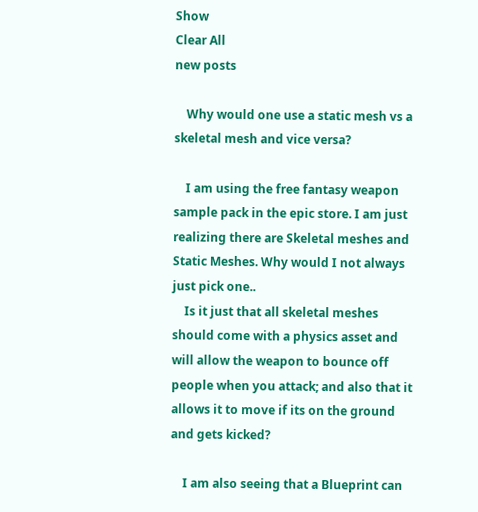Show
Clear All
new posts

    Why would one use a static mesh vs a skeletal mesh and vice versa?

    I am using the free fantasy weapon sample pack in the epic store. I am just realizing there are Skeletal meshes and Static Meshes. Why would I not always just pick one..
    Is it just that all skeletal meshes should come with a physics asset and will allow the weapon to bounce off people when you attack; and also that it allows it to move if its on the ground and gets kicked?

    I am also seeing that a Blueprint can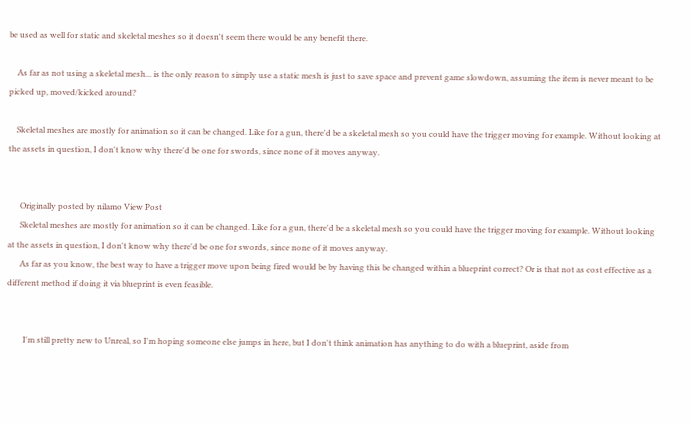be used as well for static and skeletal meshes so it doesn't seem there would be any benefit there.

    As far as not using a skeletal mesh... is the only reason to simply use a static mesh is just to save space and prevent game slowdown, assuming the item is never meant to be picked up, moved/kicked around?

    Skeletal meshes are mostly for animation so it can be changed. Like for a gun, there'd be a skeletal mesh so you could have the trigger moving for example. Without looking at the assets in question, I don't know why there'd be one for swords, since none of it moves anyway.


      Originally posted by nilamo View Post
      Skeletal meshes are mostly for animation so it can be changed. Like for a gun, there'd be a skeletal mesh so you could have the trigger moving for example. Without looking at the assets in question, I don't know why there'd be one for swords, since none of it moves anyway.
      As far as you know, the best way to have a trigger move upon being fired would be by having this be changed within a blueprint correct? Or is that not as cost effective as a different method if doing it via blueprint is even feasible.


        I'm still pretty new to Unreal, so I'm hoping someone else jumps in here, but I don't think animation has anything to do with a blueprint, aside from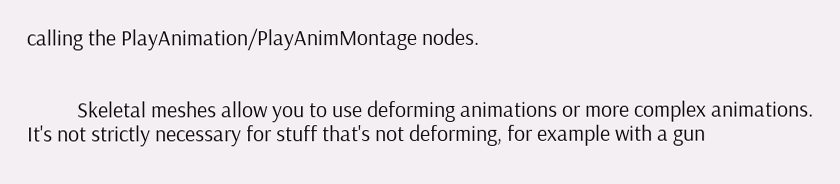calling the PlayAnimation/PlayAnimMontage nodes.


          Skeletal meshes allow you to use deforming animations or more complex animations. It's not strictly necessary for stuff that's not deforming, for example with a gun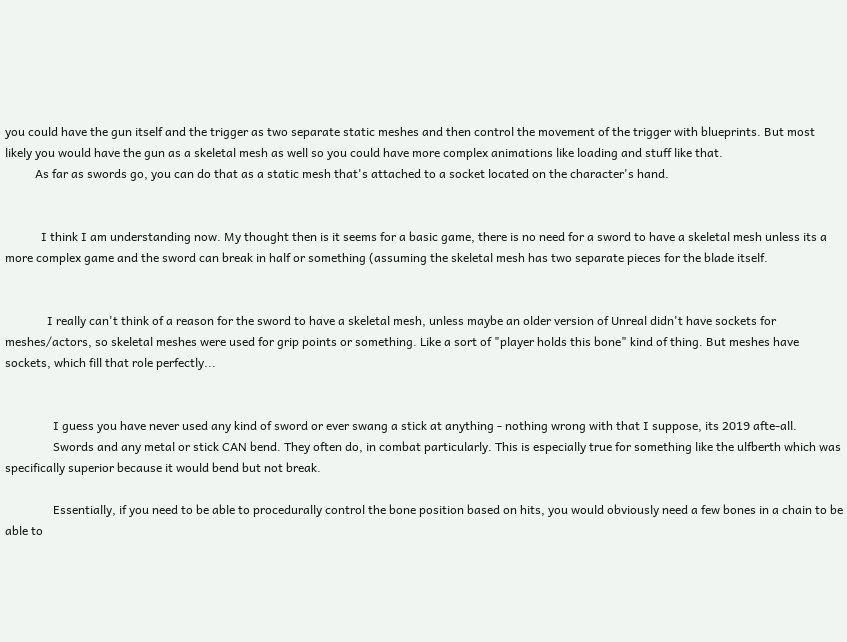you could have the gun itself and the trigger as two separate static meshes and then control the movement of the trigger with blueprints. But most likely you would have the gun as a skeletal mesh as well so you could have more complex animations like loading and stuff like that.
          As far as swords go, you can do that as a static mesh that's attached to a socket located on the character's hand.


            I think I am understanding now. My thought then is it seems for a basic game, there is no need for a sword to have a skeletal mesh unless its a more complex game and the sword can break in half or something (assuming the skeletal mesh has two separate pieces for the blade itself.


              I really can't think of a reason for the sword to have a skeletal mesh, unless maybe an older version of Unreal didn't have sockets for meshes/actors, so skeletal meshes were used for grip points or something. Like a sort of "player holds this bone" kind of thing. But meshes have sockets, which fill that role perfectly...


                I guess you have never used any kind of sword or ever swang a stick at anything - nothing wrong with that I suppose, its 2019 afte-all.
                Swords and any metal or stick CAN bend. They often do, in combat particularly. This is especially true for something like the ulfberth which was specifically superior because it would bend but not break.

                Essentially, if you need to be able to procedurally control the bone position based on hits, you would obviously need a few bones in a chain to be able to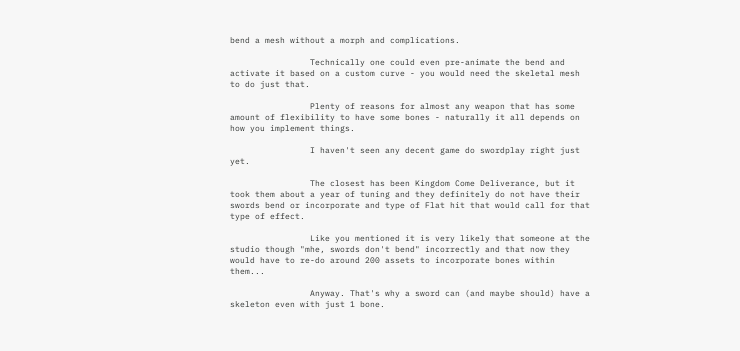bend a mesh without a morph and complications.

                Technically one could even pre-animate the bend and activate it based on a custom curve - you would need the skeletal mesh to do just that.

                Plenty of reasons for almost any weapon that has some amount of flexibility to have some bones - naturally it all depends on how you implement things.

                I haven't seen any decent game do swordplay right just yet.

                The closest has been Kingdom Come Deliverance, but it took them about a year of tuning and they definitely do not have their swords bend or incorporate and type of Flat hit that would call for that type of effect.

                Like you mentioned it is very likely that someone at the studio though "mhe, swords don't bend" incorrectly and that now they would have to re-do around 200 assets to incorporate bones within them...

                Anyway. That's why a sword can (and maybe should) have a skeleton even with just 1 bone.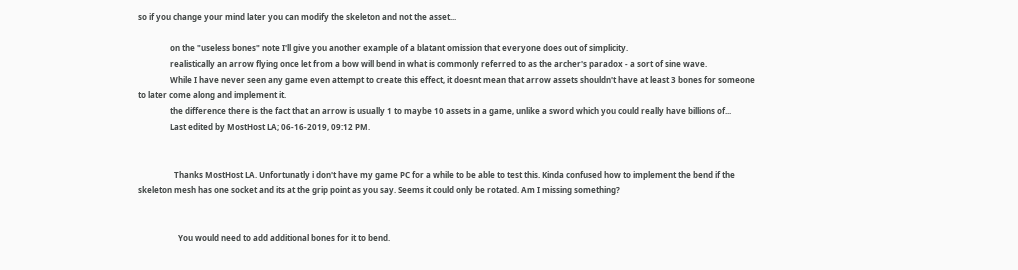so if you change your mind later you can modify the skeleton and not the asset...

                on the "useless bones" note I'll give you another example of a blatant omission that everyone does out of simplicity.
                realistically an arrow flying once let from a bow will bend in what is commonly referred to as the archer's paradox - a sort of sine wave.
                While I have never seen any game even attempt to create this effect, it doesnt mean that arrow assets shouldn't have at least 3 bones for someone to later come along and implement it.
                the difference there is the fact that an arrow is usually 1 to maybe 10 assets in a game, unlike a sword which you could really have billions of...
                Last edited by MostHost LA; 06-16-2019, 09:12 PM.


                  Thanks MostHost LA. Unfortunatly i don't have my game PC for a while to be able to test this. Kinda confused how to implement the bend if the skeleton mesh has one socket and its at the grip point as you say. Seems it could only be rotated. Am I missing something?


                    You would need to add additional bones for it to bend.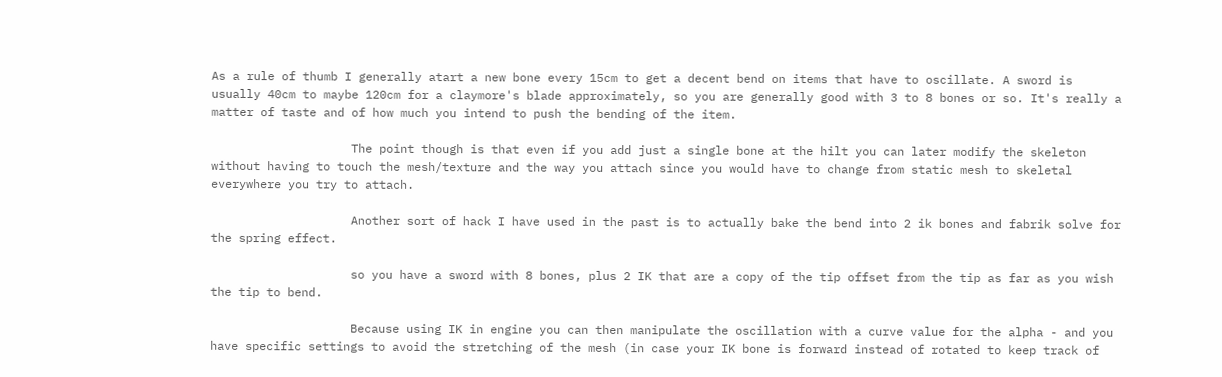As a rule of thumb I generally atart a new bone every 15cm to get a decent bend on items that have to oscillate. A sword is usually 40cm to maybe 120cm for a claymore's blade approximately, so you are generally good with 3 to 8 bones or so. It's really a matter of taste and of how much you intend to push the bending of the item.

                    The point though is that even if you add just a single bone at the hilt you can later modify the skeleton without having to touch the mesh/texture and the way you attach since you would have to change from static mesh to skeletal everywhere you try to attach.

                    Another sort of hack I have used in the past is to actually bake the bend into 2 ik bones and fabrik solve for the spring effect.

                    so you have a sword with 8 bones, plus 2 IK that are a copy of the tip offset from the tip as far as you wish the tip to bend.

                    Because using IK in engine you can then manipulate the oscillation with a curve value for the alpha - and you have specific settings to avoid the stretching of the mesh (in case your IK bone is forward instead of rotated to keep track of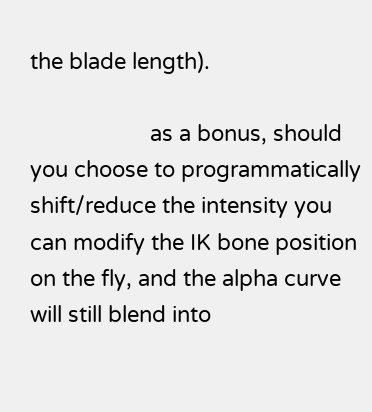the blade length).

                    as a bonus, should you choose to programmatically shift/reduce the intensity you can modify the IK bone position on the fly, and the alpha curve will still blend into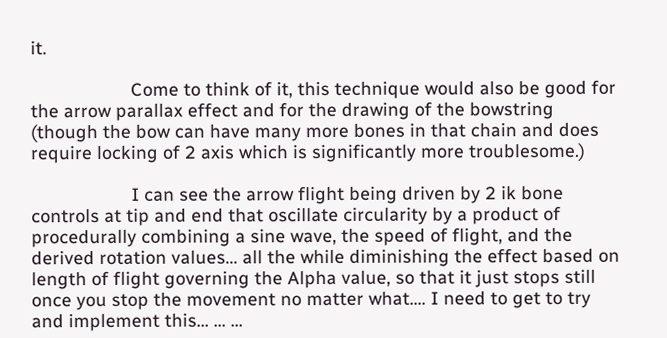it.

                    Come to think of it, this technique would also be good for the arrow parallax effect and for the drawing of the bowstring (though the bow can have many more bones in that chain and does require locking of 2 axis which is significantly more troublesome.)

                    I can see the arrow flight being driven by 2 ik bone controls at tip and end that oscillate circularity by a product of procedurally combining a sine wave, the speed of flight, and the derived rotation values... all the while diminishing the effect based on length of flight governing the Alpha value, so that it just stops still once you stop the movement no matter what.... I need to get to try and implement this... ... ...